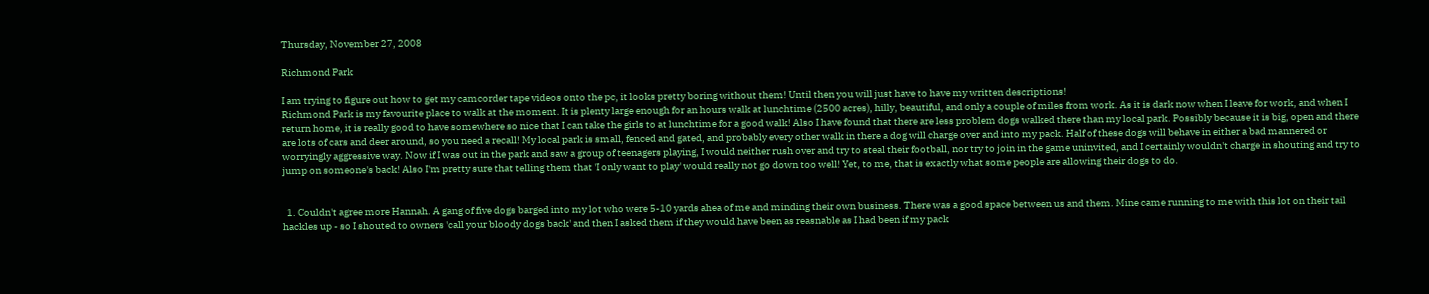Thursday, November 27, 2008

Richmond Park

I am trying to figure out how to get my camcorder tape videos onto the pc, it looks pretty boring without them! Until then you will just have to have my written descriptions!
Richmond Park is my favourite place to walk at the moment. It is plenty large enough for an hours walk at lunchtime (2500 acres), hilly, beautiful, and only a couple of miles from work. As it is dark now when I leave for work, and when I return home, it is really good to have somewhere so nice that I can take the girls to at lunchtime for a good walk! Also I have found that there are less problem dogs walked there than my local park. Possibly because it is big, open and there are lots of cars and deer around, so you need a recall! My local park is small, fenced and gated, and probably every other walk in there a dog will charge over and into my pack. Half of these dogs will behave in either a bad mannered or worryingly aggressive way. Now if I was out in the park and saw a group of teenagers playing, I would neither rush over and try to steal their football, nor try to join in the game uninvited, and I certainly wouldn't charge in shouting and try to jump on someone's back! Also I'm pretty sure that telling them that 'I only want to play' would really not go down too well! Yet, to me, that is exactly what some people are allowing their dogs to do.


  1. Couldn't agree more Hannah. A gang of five dogs barged into my lot who were 5-10 yards ahea of me and minding their own business. There was a good space between us and them. Mine came running to me with this lot on their tail hackles up - so I shouted to owners 'call your bloody dogs back' and then I asked them if they would have been as reasnable as I had been if my pack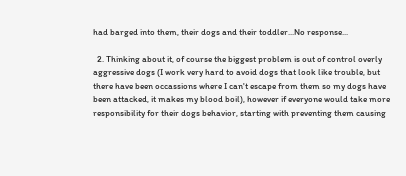had barged into them, their dogs and their toddler...No response...

  2. Thinking about it, of course the biggest problem is out of control overly aggressive dogs (I work very hard to avoid dogs that look like trouble, but there have been occassions where I can't escape from them so my dogs have been attacked, it makes my blood boil), however if everyone would take more responsibility for their dogs behavior, starting with preventing them causing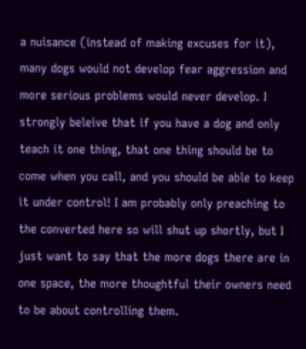a nuisance (instead of making excuses for it), many dogs would not develop fear aggression and more serious problems would never develop. I strongly beleive that if you have a dog and only teach it one thing, that one thing should be to come when you call, and you should be able to keep it under control! I am probably only preaching to the converted here so will shut up shortly, but I just want to say that the more dogs there are in one space, the more thoughtful their owners need to be about controlling them.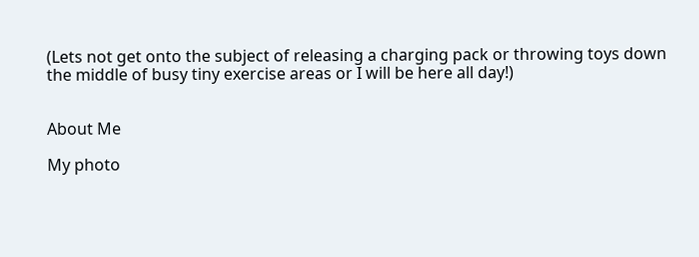(Lets not get onto the subject of releasing a charging pack or throwing toys down the middle of busy tiny exercise areas or I will be here all day!)


About Me

My photo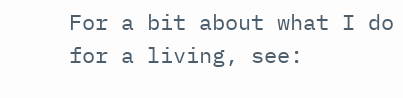For a bit about what I do for a living, see: